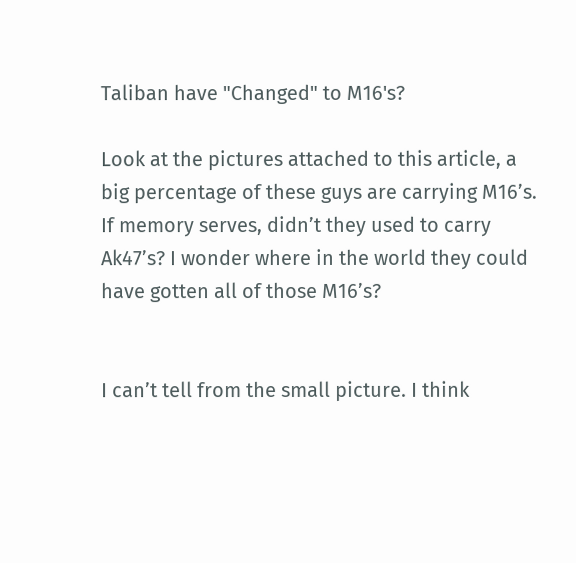Taliban have "Changed" to M16's?

Look at the pictures attached to this article, a big percentage of these guys are carrying M16’s. If memory serves, didn’t they used to carry Ak47’s? I wonder where in the world they could have gotten all of those M16’s?


I can’t tell from the small picture. I think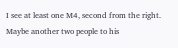I see at least one M4, second from the right. Maybe another two people to his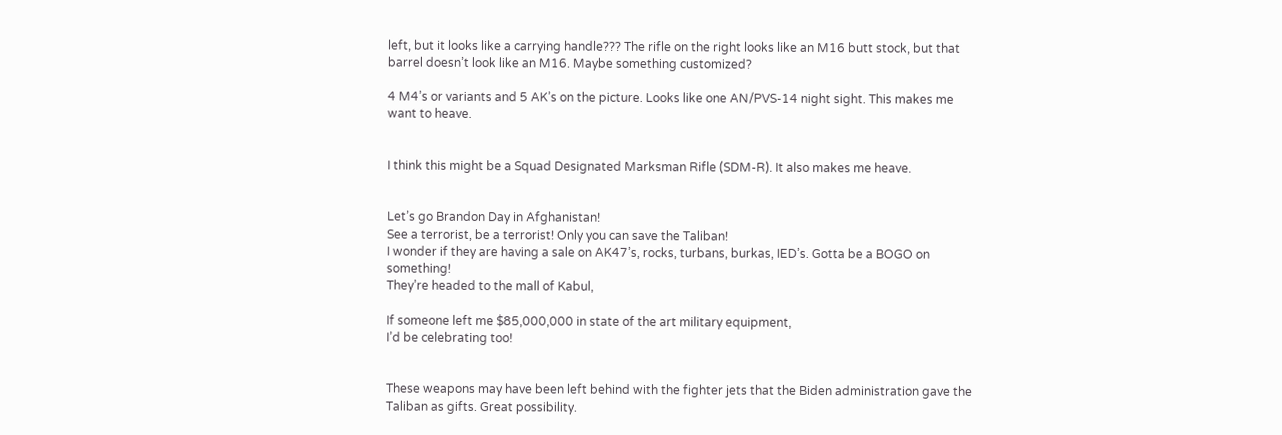left, but it looks like a carrying handle??? The rifle on the right looks like an M16 butt stock, but that barrel doesn’t look like an M16. Maybe something customized?

4 M4’s or variants and 5 AK’s on the picture. Looks like one AN/PVS-14 night sight. This makes me want to heave.


I think this might be a Squad Designated Marksman Rifle (SDM-R). It also makes me heave.


Let’s go Brandon Day in Afghanistan!
See a terrorist, be a terrorist! Only you can save the Taliban!
I wonder if they are having a sale on AK47’s, rocks, turbans, burkas, IED’s. Gotta be a BOGO on something!
They’re headed to the mall of Kabul,

If someone left me $85,000,000 in state of the art military equipment,
I’d be celebrating too!


These weapons may have been left behind with the fighter jets that the Biden administration gave the Taliban as gifts. Great possibility.